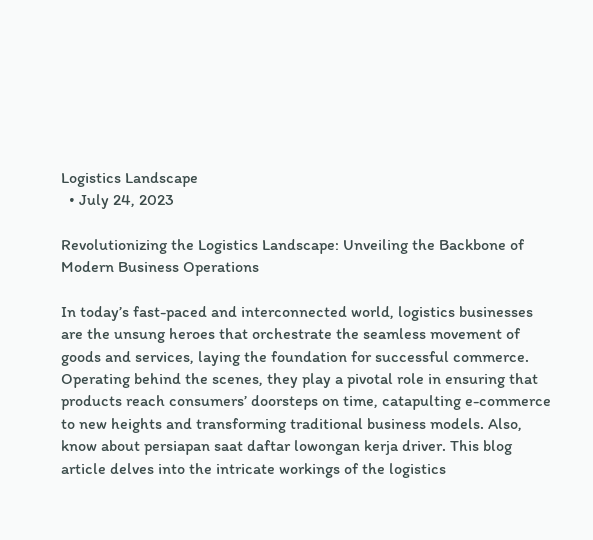Logistics Landscape
  • July 24, 2023

Revolutionizing the Logistics Landscape: Unveiling the Backbone of Modern Business Operations

In today’s fast-paced and interconnected world, logistics businesses are the unsung heroes that orchestrate the seamless movement of goods and services, laying the foundation for successful commerce. Operating behind the scenes, they play a pivotal role in ensuring that products reach consumers’ doorsteps on time, catapulting e-commerce to new heights and transforming traditional business models. Also, know about persiapan saat daftar lowongan kerja driver. This blog article delves into the intricate workings of the logistics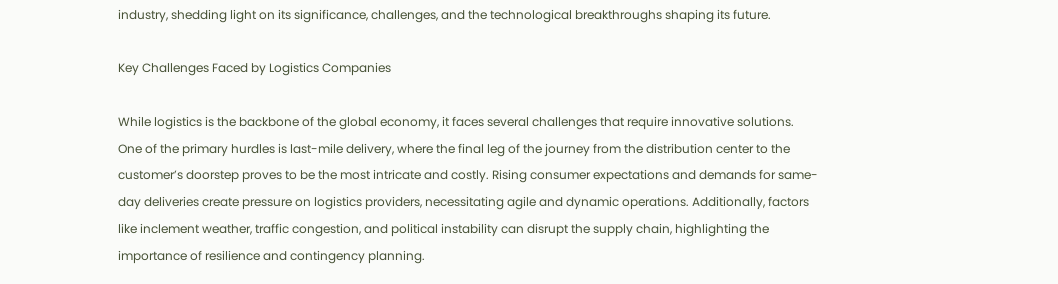industry, shedding light on its significance, challenges, and the technological breakthroughs shaping its future.

Key Challenges Faced by Logistics Companies

While logistics is the backbone of the global economy, it faces several challenges that require innovative solutions. One of the primary hurdles is last-mile delivery, where the final leg of the journey from the distribution center to the customer’s doorstep proves to be the most intricate and costly. Rising consumer expectations and demands for same-day deliveries create pressure on logistics providers, necessitating agile and dynamic operations. Additionally, factors like inclement weather, traffic congestion, and political instability can disrupt the supply chain, highlighting the importance of resilience and contingency planning.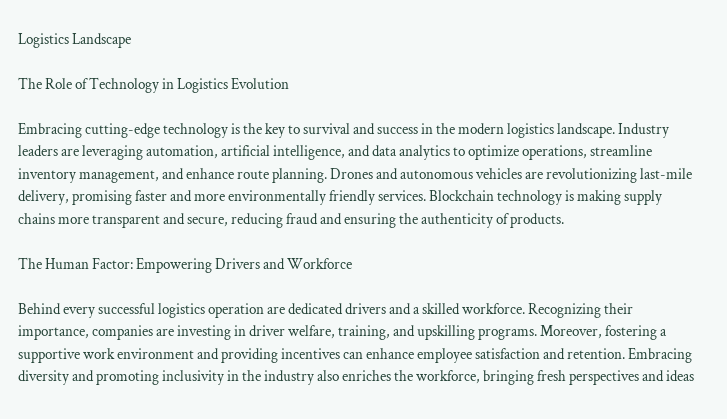Logistics Landscape

The Role of Technology in Logistics Evolution

Embracing cutting-edge technology is the key to survival and success in the modern logistics landscape. Industry leaders are leveraging automation, artificial intelligence, and data analytics to optimize operations, streamline inventory management, and enhance route planning. Drones and autonomous vehicles are revolutionizing last-mile delivery, promising faster and more environmentally friendly services. Blockchain technology is making supply chains more transparent and secure, reducing fraud and ensuring the authenticity of products.

The Human Factor: Empowering Drivers and Workforce

Behind every successful logistics operation are dedicated drivers and a skilled workforce. Recognizing their importance, companies are investing in driver welfare, training, and upskilling programs. Moreover, fostering a supportive work environment and providing incentives can enhance employee satisfaction and retention. Embracing diversity and promoting inclusivity in the industry also enriches the workforce, bringing fresh perspectives and ideas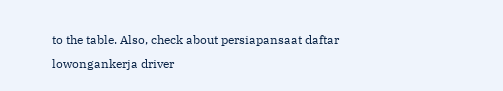to the table. Also, check about persiapansaat daftar lowongankerja driver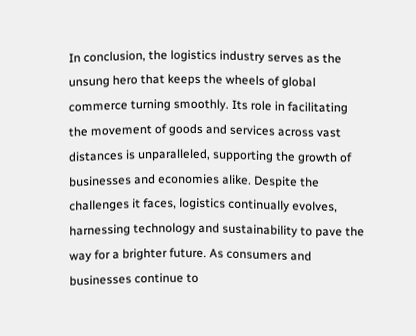In conclusion, the logistics industry serves as the unsung hero that keeps the wheels of global commerce turning smoothly. Its role in facilitating the movement of goods and services across vast distances is unparalleled, supporting the growth of businesses and economies alike. Despite the challenges it faces, logistics continually evolves, harnessing technology and sustainability to pave the way for a brighter future. As consumers and businesses continue to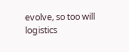evolve, so too will logistics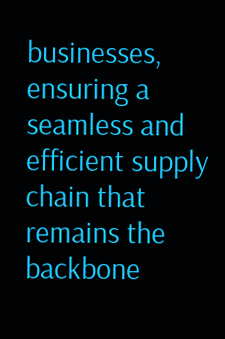businesses, ensuring a seamless and efficient supply chain that remains the backbone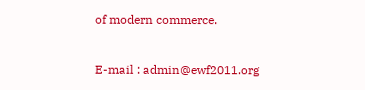of modern commerce.


E-mail : admin@ewf2011.org